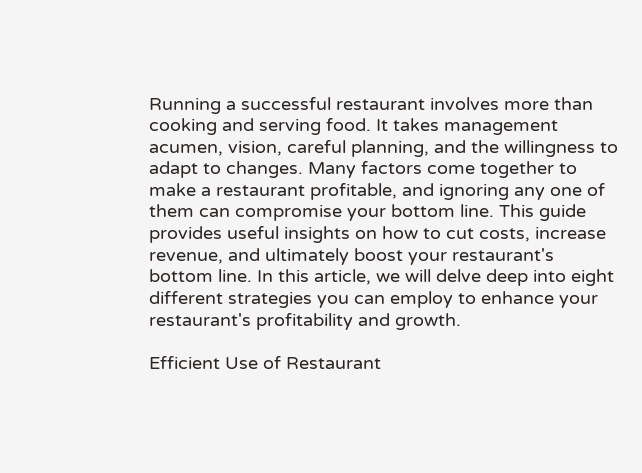Running a successful restaurant involves more than cooking and serving food. It takes management acumen, vision, careful planning, and the willingness to adapt to changes. Many factors come together to make a restaurant profitable, and ignoring any one of them can compromise your bottom line. This guide provides useful insights on how to cut costs, increase revenue, and ultimately boost your restaurant's bottom line. In this article, we will delve deep into eight different strategies you can employ to enhance your restaurant's profitability and growth.

Efficient Use of Restaurant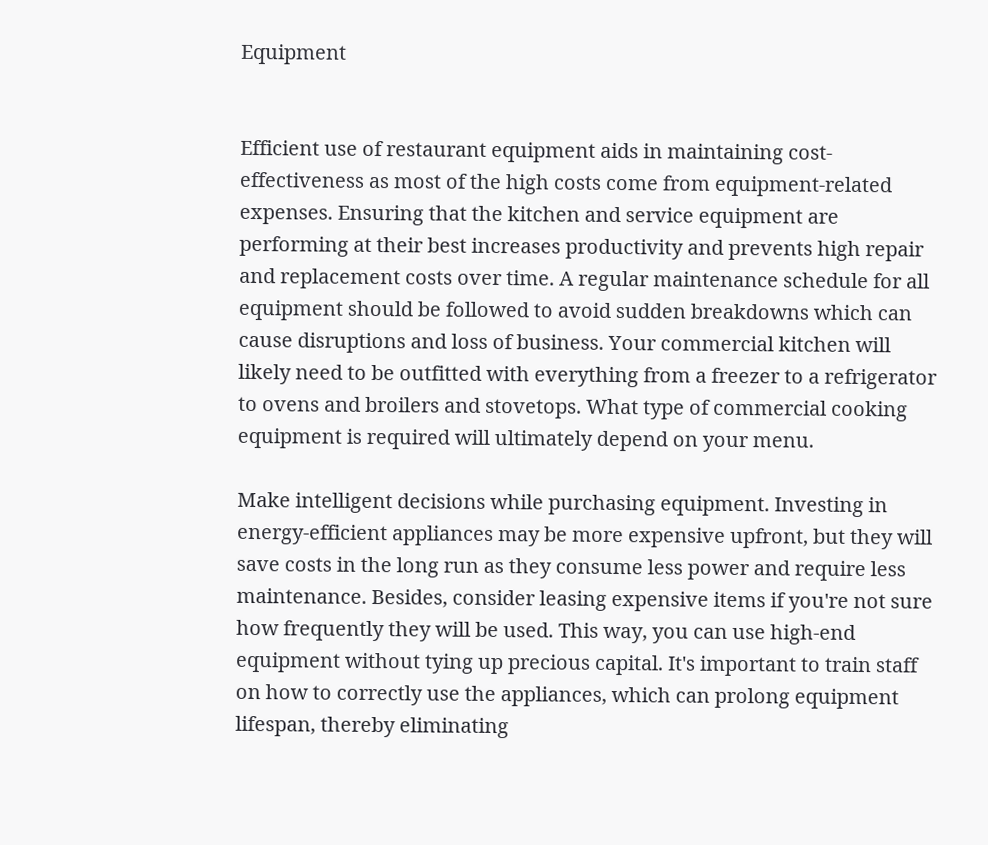Equipment


Efficient use of restaurant equipment aids in maintaining cost-effectiveness as most of the high costs come from equipment-related expenses. Ensuring that the kitchen and service equipment are performing at their best increases productivity and prevents high repair and replacement costs over time. A regular maintenance schedule for all equipment should be followed to avoid sudden breakdowns which can cause disruptions and loss of business. Your commercial kitchen will likely need to be outfitted with everything from a freezer to a refrigerator to ovens and broilers and stovetops. What type of commercial cooking equipment is required will ultimately depend on your menu.

Make intelligent decisions while purchasing equipment. Investing in energy-efficient appliances may be more expensive upfront, but they will save costs in the long run as they consume less power and require less maintenance. Besides, consider leasing expensive items if you're not sure how frequently they will be used. This way, you can use high-end equipment without tying up precious capital. It's important to train staff on how to correctly use the appliances, which can prolong equipment lifespan, thereby eliminating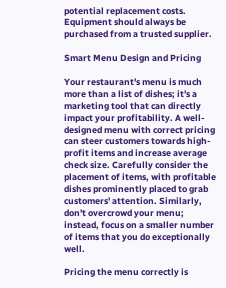potential replacement costs. Equipment should always be purchased from a trusted supplier.

Smart Menu Design and Pricing

Your restaurant's menu is much more than a list of dishes; it's a marketing tool that can directly impact your profitability. A well-designed menu with correct pricing can steer customers towards high-profit items and increase average check size. Carefully consider the placement of items, with profitable dishes prominently placed to grab customers' attention. Similarly, don't overcrowd your menu; instead, focus on a smaller number of items that you do exceptionally well.

Pricing the menu correctly is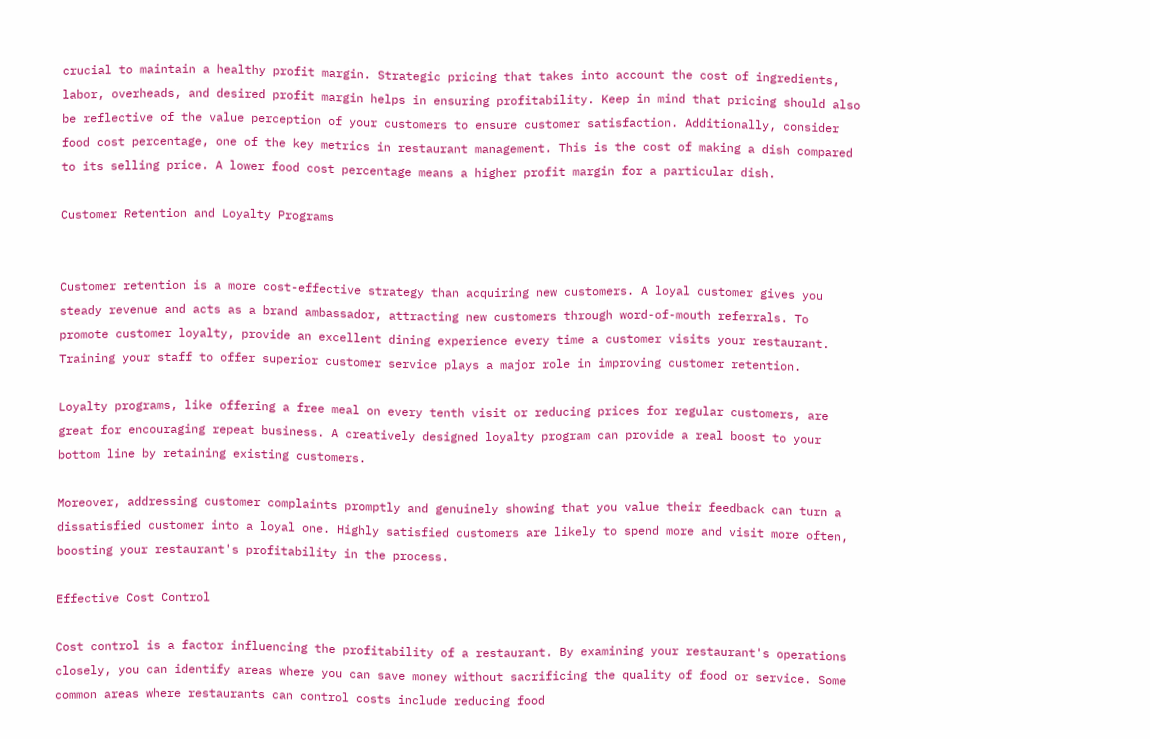crucial to maintain a healthy profit margin. Strategic pricing that takes into account the cost of ingredients, labor, overheads, and desired profit margin helps in ensuring profitability. Keep in mind that pricing should also be reflective of the value perception of your customers to ensure customer satisfaction. Additionally, consider food cost percentage, one of the key metrics in restaurant management. This is the cost of making a dish compared to its selling price. A lower food cost percentage means a higher profit margin for a particular dish.

Customer Retention and Loyalty Programs


Customer retention is a more cost-effective strategy than acquiring new customers. A loyal customer gives you steady revenue and acts as a brand ambassador, attracting new customers through word-of-mouth referrals. To promote customer loyalty, provide an excellent dining experience every time a customer visits your restaurant. Training your staff to offer superior customer service plays a major role in improving customer retention.

Loyalty programs, like offering a free meal on every tenth visit or reducing prices for regular customers, are great for encouraging repeat business. A creatively designed loyalty program can provide a real boost to your bottom line by retaining existing customers.

Moreover, addressing customer complaints promptly and genuinely showing that you value their feedback can turn a dissatisfied customer into a loyal one. Highly satisfied customers are likely to spend more and visit more often, boosting your restaurant's profitability in the process.

Effective Cost Control

Cost control is a factor influencing the profitability of a restaurant. By examining your restaurant's operations closely, you can identify areas where you can save money without sacrificing the quality of food or service. Some common areas where restaurants can control costs include reducing food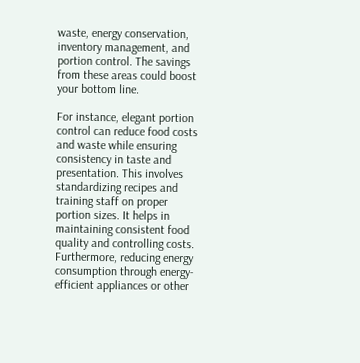waste, energy conservation, inventory management, and portion control. The savings from these areas could boost your bottom line.

For instance, elegant portion control can reduce food costs and waste while ensuring consistency in taste and presentation. This involves standardizing recipes and training staff on proper portion sizes. It helps in maintaining consistent food quality and controlling costs. Furthermore, reducing energy consumption through energy-efficient appliances or other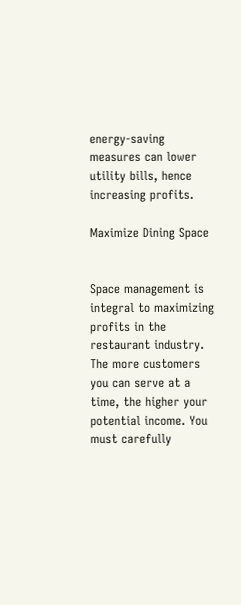energy-saving measures can lower utility bills, hence increasing profits.

Maximize Dining Space


Space management is integral to maximizing profits in the restaurant industry. The more customers you can serve at a time, the higher your potential income. You must carefully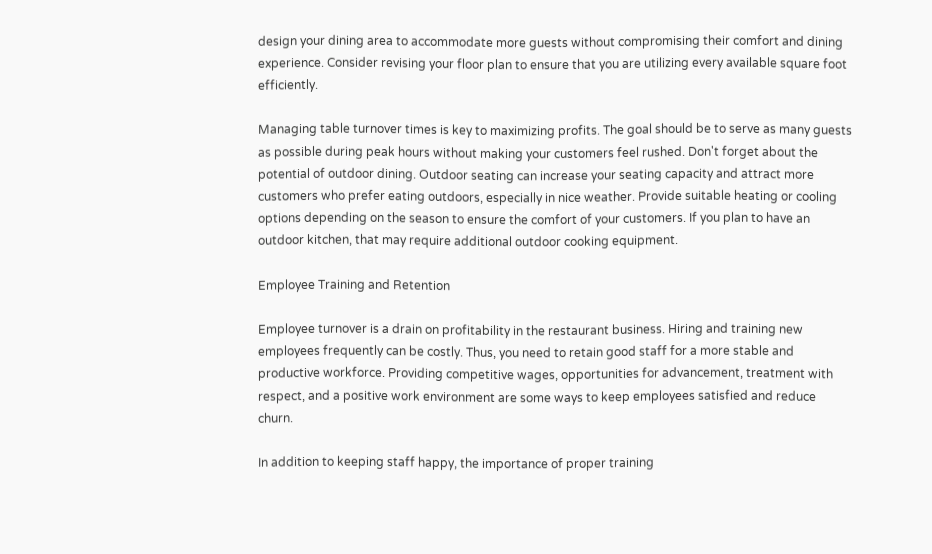design your dining area to accommodate more guests without compromising their comfort and dining experience. Consider revising your floor plan to ensure that you are utilizing every available square foot efficiently.

Managing table turnover times is key to maximizing profits. The goal should be to serve as many guests as possible during peak hours without making your customers feel rushed. Don't forget about the potential of outdoor dining. Outdoor seating can increase your seating capacity and attract more customers who prefer eating outdoors, especially in nice weather. Provide suitable heating or cooling options depending on the season to ensure the comfort of your customers. If you plan to have an outdoor kitchen, that may require additional outdoor cooking equipment.

Employee Training and Retention

Employee turnover is a drain on profitability in the restaurant business. Hiring and training new employees frequently can be costly. Thus, you need to retain good staff for a more stable and productive workforce. Providing competitive wages, opportunities for advancement, treatment with respect, and a positive work environment are some ways to keep employees satisfied and reduce churn.

In addition to keeping staff happy, the importance of proper training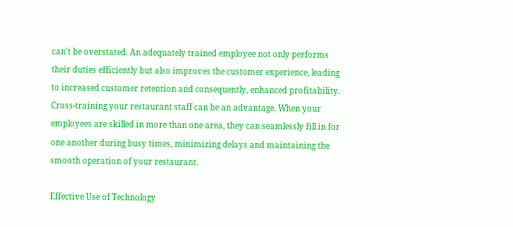can't be overstated. An adequately trained employee not only performs their duties efficiently but also improves the customer experience, leading to increased customer retention and consequently, enhanced profitability. Cross-training your restaurant staff can be an advantage. When your employees are skilled in more than one area, they can seamlessly fill in for one another during busy times, minimizing delays and maintaining the smooth operation of your restaurant.

Effective Use of Technology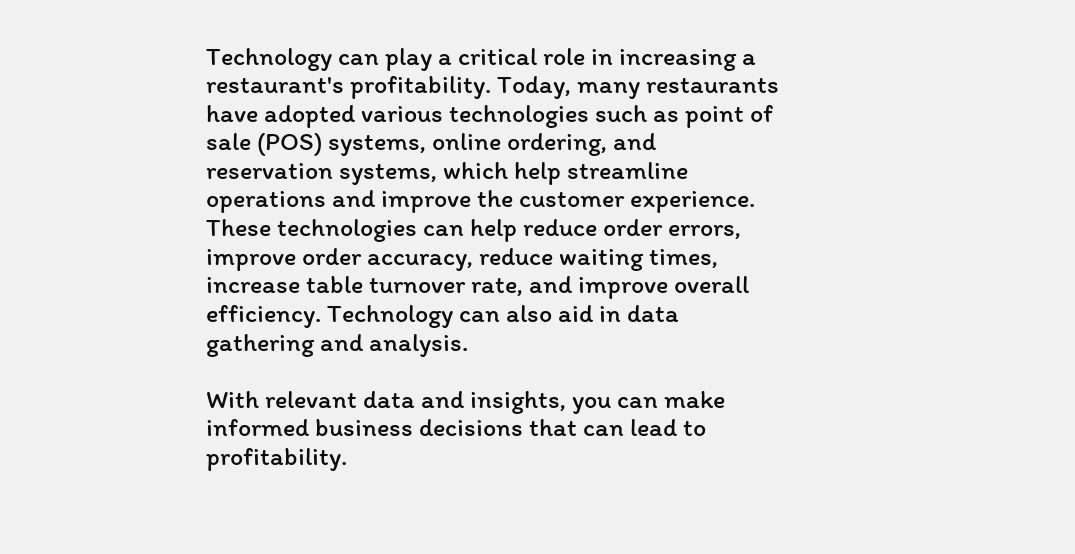Technology can play a critical role in increasing a restaurant's profitability. Today, many restaurants have adopted various technologies such as point of sale (POS) systems, online ordering, and reservation systems, which help streamline operations and improve the customer experience. These technologies can help reduce order errors, improve order accuracy, reduce waiting times, increase table turnover rate, and improve overall efficiency. Technology can also aid in data gathering and analysis.

With relevant data and insights, you can make informed business decisions that can lead to profitability.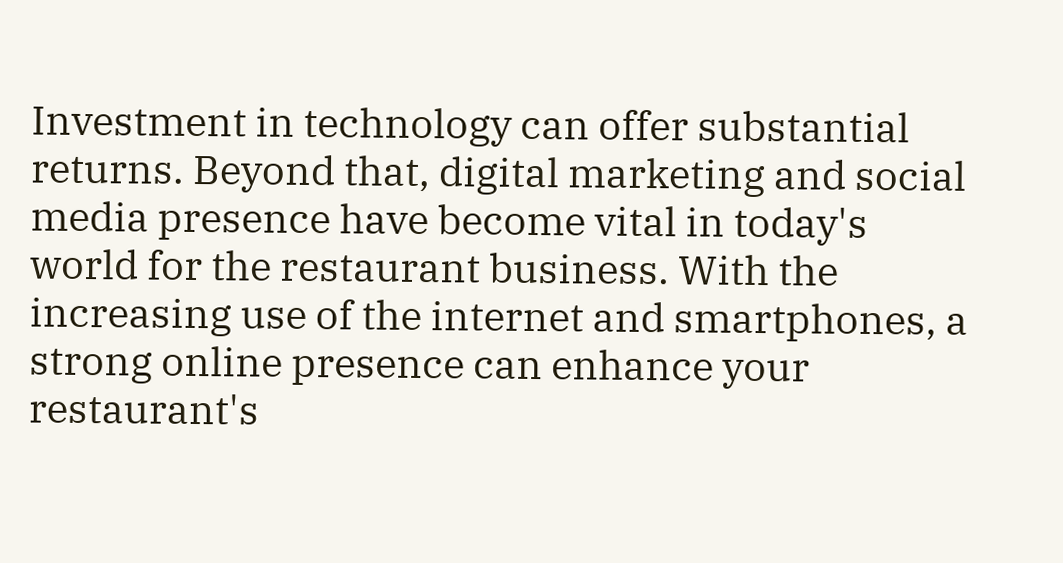Investment in technology can offer substantial returns. Beyond that, digital marketing and social media presence have become vital in today's world for the restaurant business. With the increasing use of the internet and smartphones, a strong online presence can enhance your restaurant's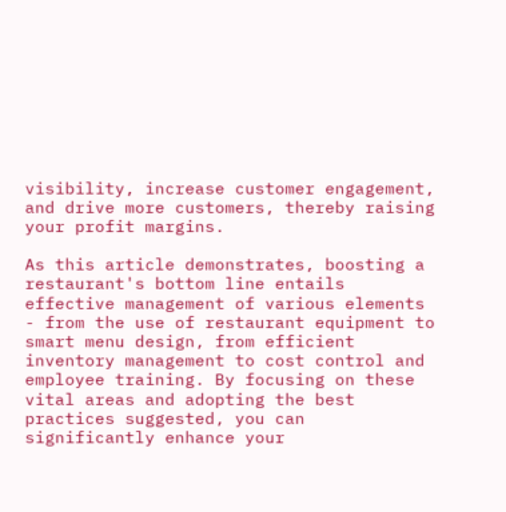visibility, increase customer engagement, and drive more customers, thereby raising your profit margins.

As this article demonstrates, boosting a restaurant's bottom line entails effective management of various elements - from the use of restaurant equipment to smart menu design, from efficient inventory management to cost control and employee training. By focusing on these vital areas and adopting the best practices suggested, you can significantly enhance your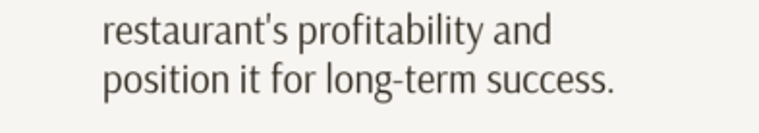restaurant's profitability and position it for long-term success.